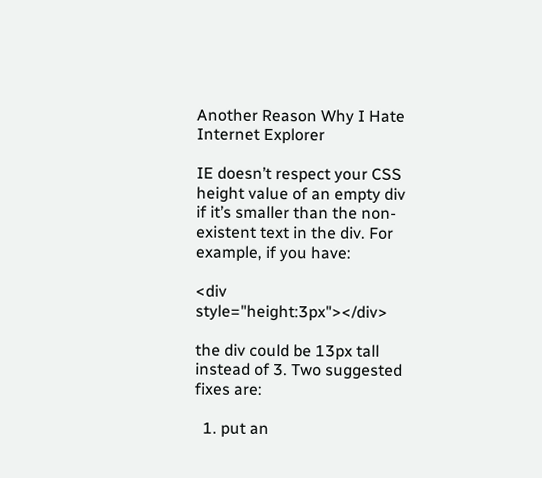Another Reason Why I Hate Internet Explorer

IE doesn’t respect your CSS height value of an empty div if it’s smaller than the non-existent text in the div. For example, if you have:

<div style="height:3px"></div>

the div could be 13px tall instead of 3. Two suggested fixes are:

  1. put an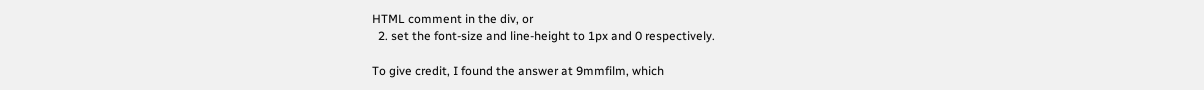HTML comment in the div, or
  2. set the font-size and line-height to 1px and 0 respectively.

To give credit, I found the answer at 9mmfilm, which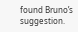found Bruno’s suggestion.